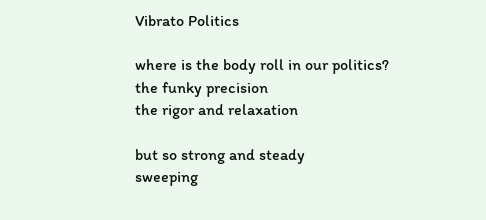Vibrato Politics

where is the body roll in our politics?
the funky precision
the rigor and relaxation

but so strong and steady
sweeping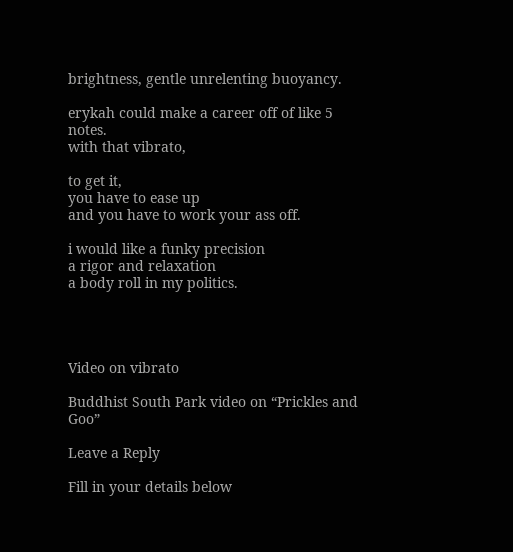brightness, gentle unrelenting buoyancy.

erykah could make a career off of like 5 notes.
with that vibrato,

to get it,
you have to ease up
and you have to work your ass off.

i would like a funky precision
a rigor and relaxation
a body roll in my politics.




Video on vibrato

Buddhist South Park video on “Prickles and Goo”

Leave a Reply

Fill in your details below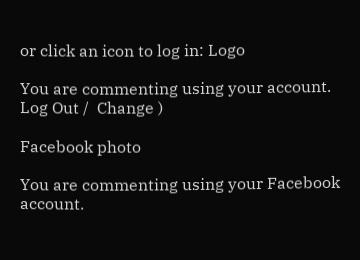or click an icon to log in: Logo

You are commenting using your account. Log Out /  Change )

Facebook photo

You are commenting using your Facebook account.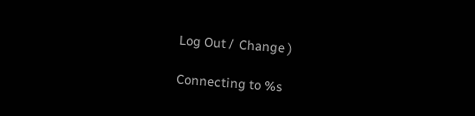Log Out /  Change )

Connecting to %s